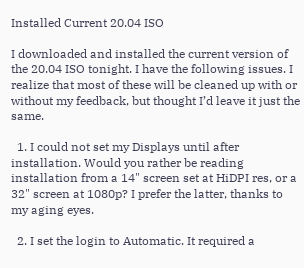Installed Current 20.04 ISO

I downloaded and installed the current version of the 20.04 ISO tonight. I have the following issues. I realize that most of these will be cleaned up with or without my feedback, but thought I’d leave it just the same.

  1. I could not set my Displays until after installation. Would you rather be reading installation from a 14" screen set at HiDPI res, or a 32" screen at 1080p? I prefer the latter, thanks to my aging eyes.

  2. I set the login to Automatic. It required a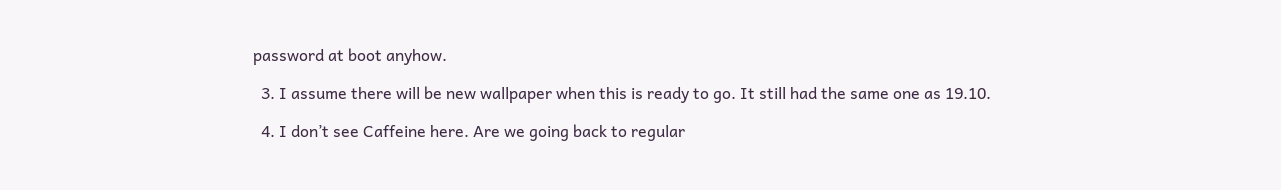password at boot anyhow.

  3. I assume there will be new wallpaper when this is ready to go. It still had the same one as 19.10.

  4. I don’t see Caffeine here. Are we going back to regular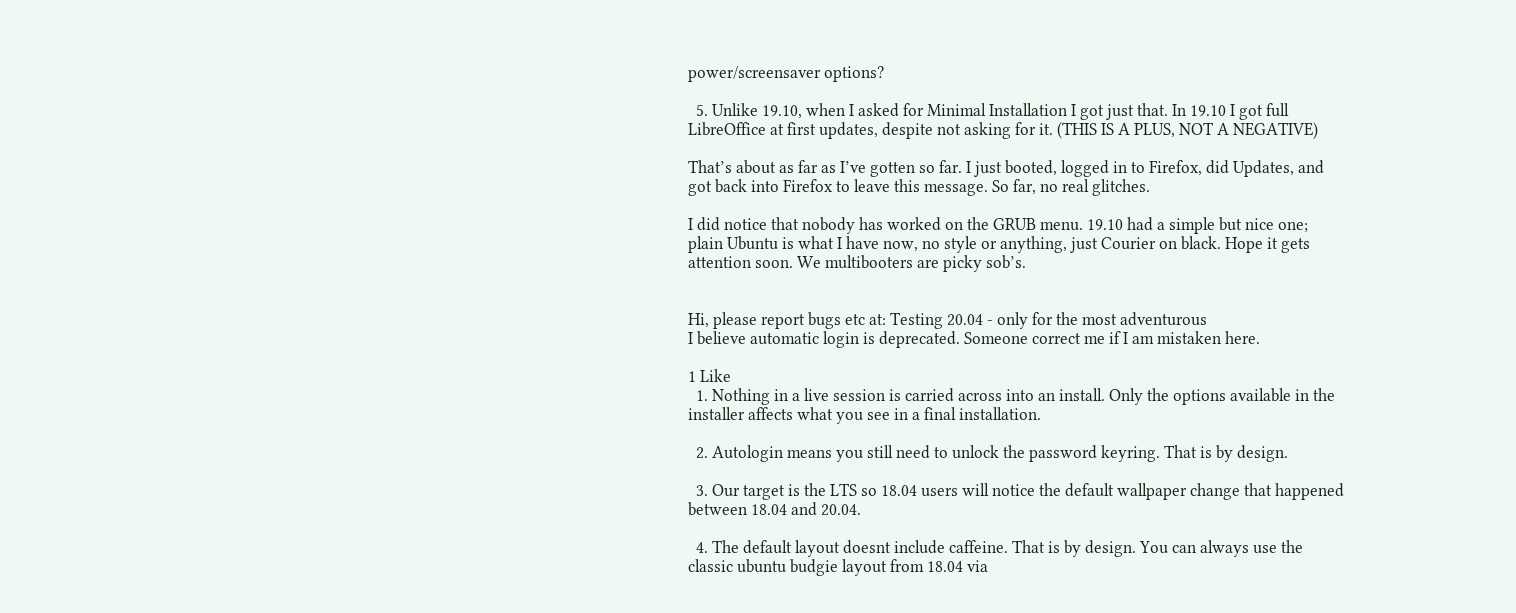power/screensaver options?

  5. Unlike 19.10, when I asked for Minimal Installation I got just that. In 19.10 I got full LibreOffice at first updates, despite not asking for it. (THIS IS A PLUS, NOT A NEGATIVE)

That’s about as far as I’ve gotten so far. I just booted, logged in to Firefox, did Updates, and got back into Firefox to leave this message. So far, no real glitches.

I did notice that nobody has worked on the GRUB menu. 19.10 had a simple but nice one; plain Ubuntu is what I have now, no style or anything, just Courier on black. Hope it gets attention soon. We multibooters are picky sob’s.


Hi, please report bugs etc at: Testing 20.04 - only for the most adventurous
I believe automatic login is deprecated. Someone correct me if I am mistaken here.

1 Like
  1. Nothing in a live session is carried across into an install. Only the options available in the installer affects what you see in a final installation.

  2. Autologin means you still need to unlock the password keyring. That is by design.

  3. Our target is the LTS so 18.04 users will notice the default wallpaper change that happened between 18.04 and 20.04.

  4. The default layout doesnt include caffeine. That is by design. You can always use the classic ubuntu budgie layout from 18.04 via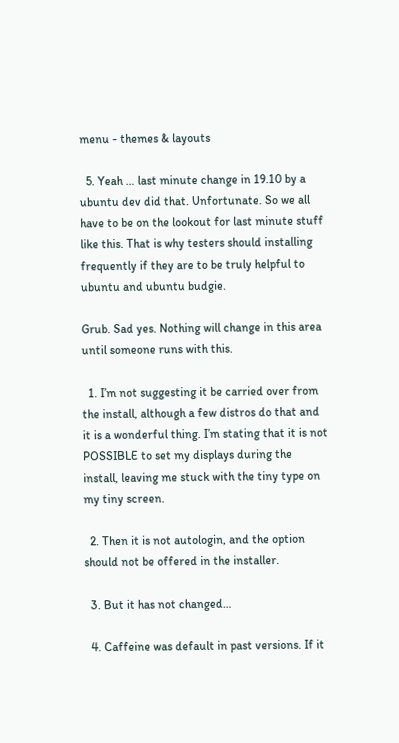menu - themes & layouts

  5. Yeah … last minute change in 19.10 by a ubuntu dev did that. Unfortunate. So we all have to be on the lookout for last minute stuff like this. That is why testers should installing frequently if they are to be truly helpful to ubuntu and ubuntu budgie.

Grub. Sad yes. Nothing will change in this area until someone runs with this.

  1. I’m not suggesting it be carried over from the install, although a few distros do that and it is a wonderful thing. I’m stating that it is not POSSIBLE to set my displays during the install, leaving me stuck with the tiny type on my tiny screen.

  2. Then it is not autologin, and the option should not be offered in the installer.

  3. But it has not changed…

  4. Caffeine was default in past versions. If it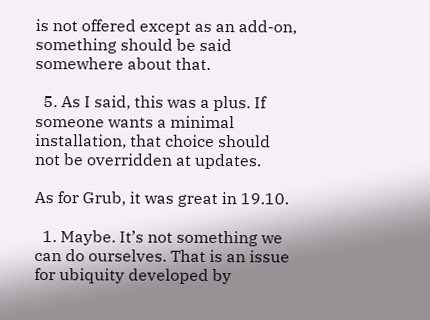is not offered except as an add-on, something should be said somewhere about that.

  5. As I said, this was a plus. If someone wants a minimal installation, that choice should not be overridden at updates.

As for Grub, it was great in 19.10.

  1. Maybe. It’s not something we can do ourselves. That is an issue for ubiquity developed by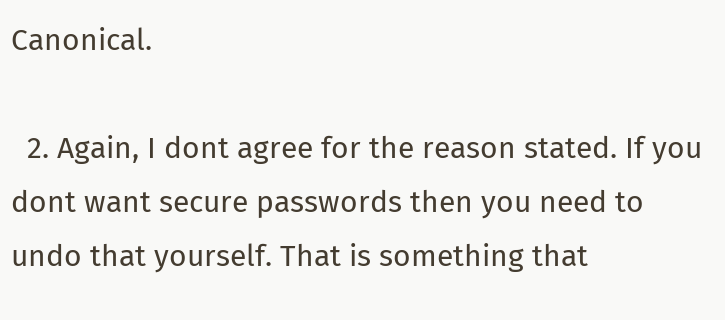Canonical.

  2. Again, I dont agree for the reason stated. If you dont want secure passwords then you need to undo that yourself. That is something that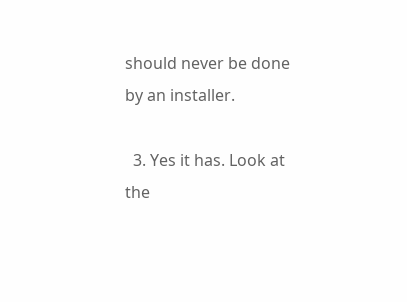should never be done by an installer.

  3. Yes it has. Look at the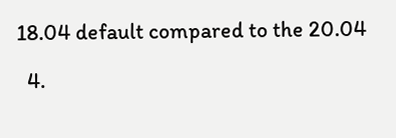18.04 default compared to the 20.04

  4.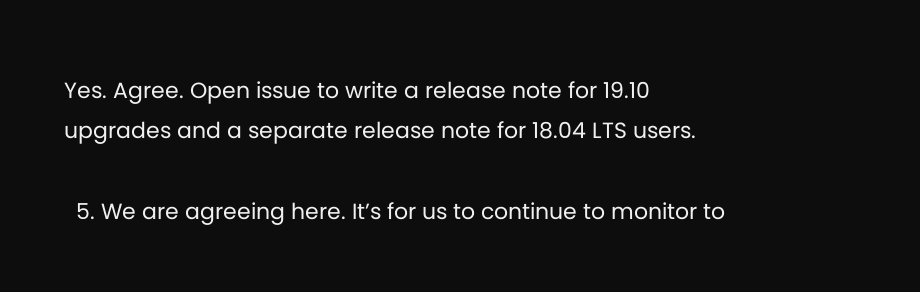Yes. Agree. Open issue to write a release note for 19.10 upgrades and a separate release note for 18.04 LTS users.

  5. We are agreeing here. It’s for us to continue to monitor to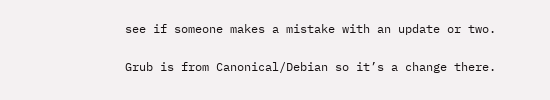see if someone makes a mistake with an update or two.

Grub is from Canonical/Debian so it’s a change there.